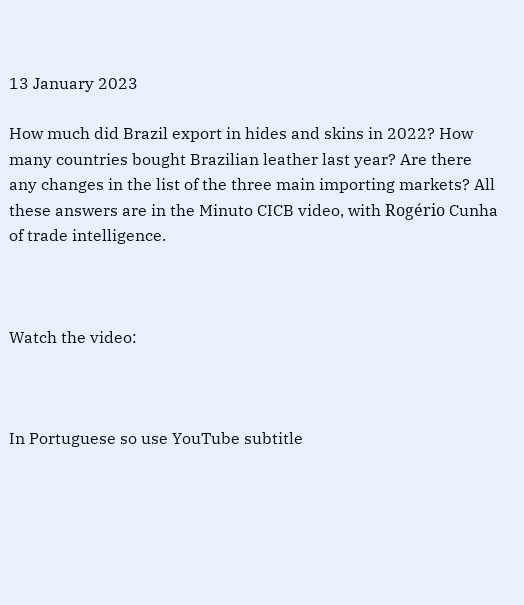13 January 2023

How much did Brazil export in hides and skins in 2022? How many countries bought Brazilian leather last year? Are there any changes in the list of the three main importing markets? All these answers are in the Minuto CICB video, with Rogério Cunha of trade intelligence.



Watch the video:



In Portuguese so use YouTube subtitle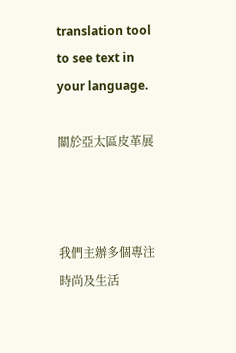translation tool to see text in your language.

關於亞太區皮革展



我們主辦多個專注時尚及生活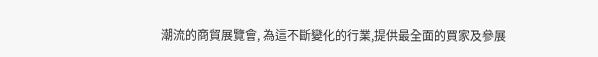潮流的商貿展覽會, 為這不斷變化的行業,提供最全面的買家及參展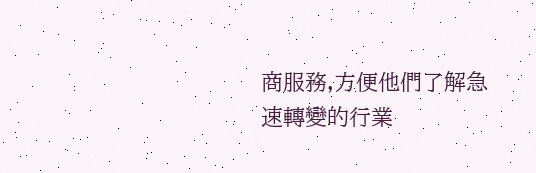商服務,方便他們了解急速轉變的行業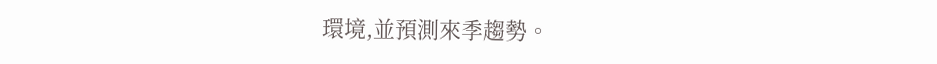環境,並預測來季趨勢。